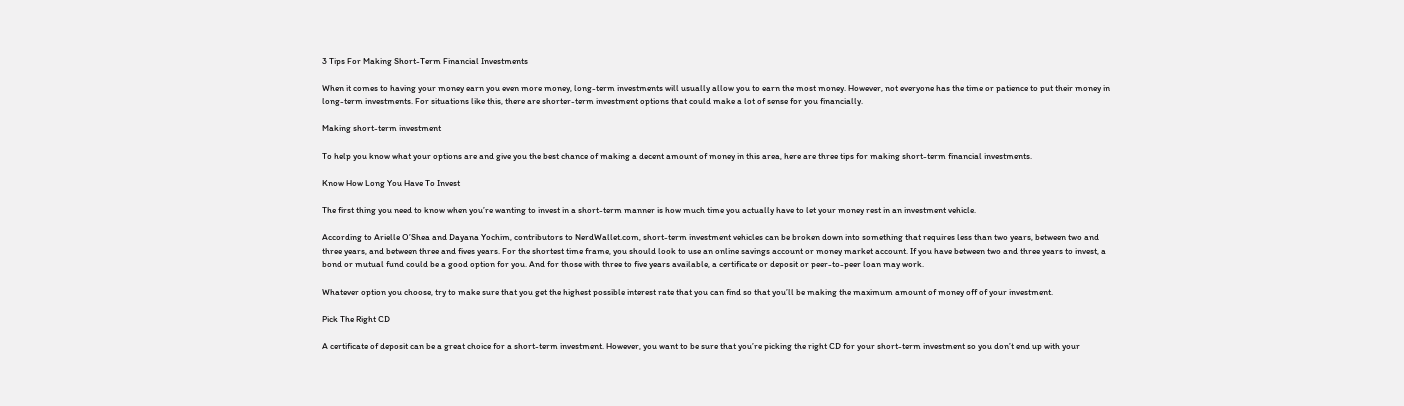3 Tips For Making Short-Term Financial Investments

When it comes to having your money earn you even more money, long-term investments will usually allow you to earn the most money. However, not everyone has the time or patience to put their money in long-term investments. For situations like this, there are shorter-term investment options that could make a lot of sense for you financially.

Making short-term investment

To help you know what your options are and give you the best chance of making a decent amount of money in this area, here are three tips for making short-term financial investments.

Know How Long You Have To Invest

The first thing you need to know when you’re wanting to invest in a short-term manner is how much time you actually have to let your money rest in an investment vehicle.

According to Arielle O’Shea and Dayana Yochim, contributors to NerdWallet.com, short-term investment vehicles can be broken down into something that requires less than two years, between two and three years, and between three and fives years. For the shortest time frame, you should look to use an online savings account or money market account. If you have between two and three years to invest, a bond or mutual fund could be a good option for you. And for those with three to five years available, a certificate or deposit or peer-to-peer loan may work.

Whatever option you choose, try to make sure that you get the highest possible interest rate that you can find so that you’ll be making the maximum amount of money off of your investment.

Pick The Right CD

A certificate of deposit can be a great choice for a short-term investment. However, you want to be sure that you’re picking the right CD for your short-term investment so you don’t end up with your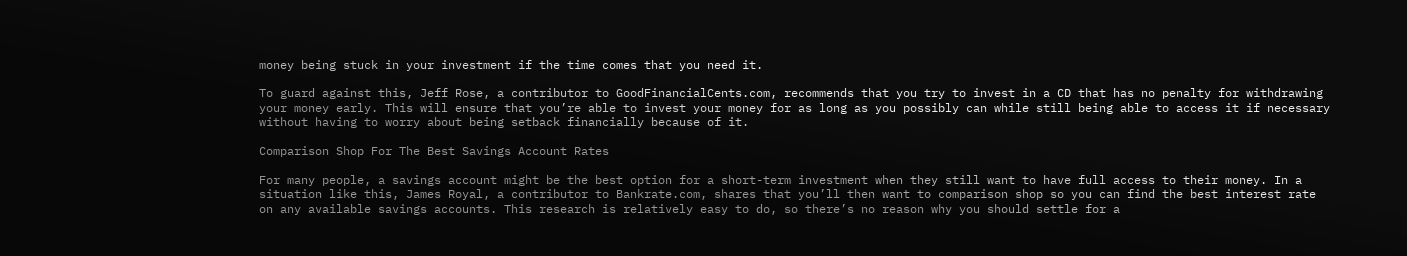money being stuck in your investment if the time comes that you need it.

To guard against this, Jeff Rose, a contributor to GoodFinancialCents.com, recommends that you try to invest in a CD that has no penalty for withdrawing your money early. This will ensure that you’re able to invest your money for as long as you possibly can while still being able to access it if necessary without having to worry about being setback financially because of it.

Comparison Shop For The Best Savings Account Rates

For many people, a savings account might be the best option for a short-term investment when they still want to have full access to their money. In a situation like this, James Royal, a contributor to Bankrate.com, shares that you’ll then want to comparison shop so you can find the best interest rate on any available savings accounts. This research is relatively easy to do, so there’s no reason why you should settle for a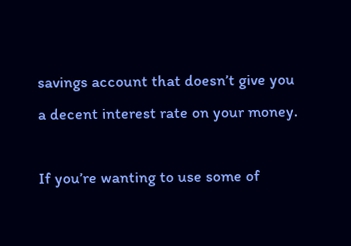savings account that doesn’t give you a decent interest rate on your money.

If you’re wanting to use some of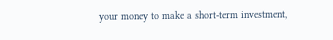your money to make a short-term investment,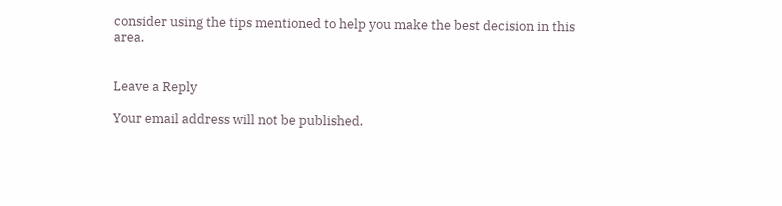consider using the tips mentioned to help you make the best decision in this area.


Leave a Reply

Your email address will not be published.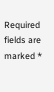Required fields are marked *